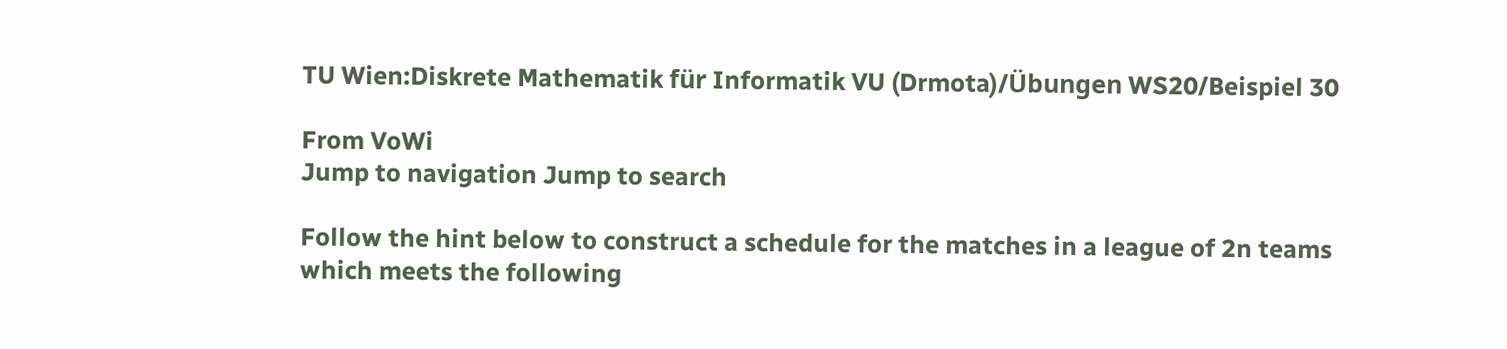TU Wien:Diskrete Mathematik für Informatik VU (Drmota)/Übungen WS20/Beispiel 30

From VoWi
Jump to navigation Jump to search

Follow the hint below to construct a schedule for the matches in a league of 2n teams which meets the following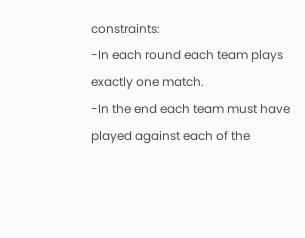constraints:
-In each round each team plays exactly one match.
-In the end each team must have played against each of the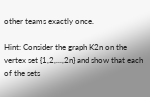other teams exactly once.

Hint: Consider the graph K2n on the vertex set {1,2,...,2n} and show that each of the sets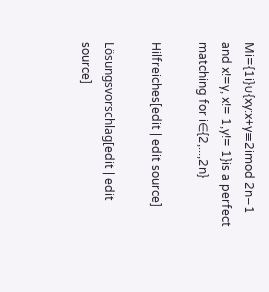Mi={1i}∪{xy:x+y≡2imod 2n−1 and x!=y, x!= 1,y!= 1}is a perfect matching for i∈{2,...,2n}

Hilfreiches[edit | edit source]

Lösungsvorschlag[edit | edit source]